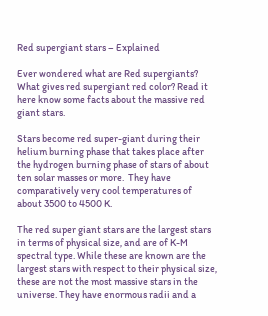Red supergiant stars – Explained

Ever wondered what are Red supergiants? What gives red supergiant red color? Read it here know some facts about the massive red giant stars.

Stars become red super-giant during their helium burning phase that takes place after the hydrogen burning phase of stars of about ten solar masses or more.  They have comparatively very cool temperatures of about 3500 to 4500 K.

The red super giant stars are the largest stars in terms of physical size, and are of K-M spectral type. While these are known are the largest stars with respect to their physical size, these are not the most massive stars in the universe. They have enormous radii and a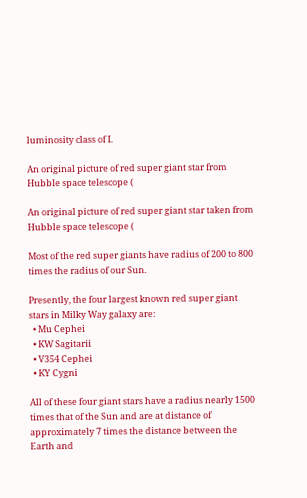luminosity class of I.

An original picture of red super giant star from Hubble space telescope (

An original picture of red super giant star taken from Hubble space telescope (

Most of the red super giants have radius of 200 to 800 times the radius of our Sun.

Presently, the four largest known red super giant stars in Milky Way galaxy are:
  • Mu Cephei
  • KW Sagitarii
  • V354 Cephei
  • KY Cygni

All of these four giant stars have a radius nearly 1500 times that of the Sun and are at distance of approximately 7 times the distance between the Earth and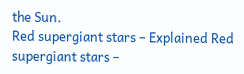the Sun.
Red supergiant stars – Explained Red supergiant stars –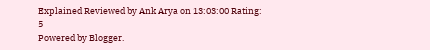Explained Reviewed by Ank Arya on 13:03:00 Rating: 5
Powered by Blogger.